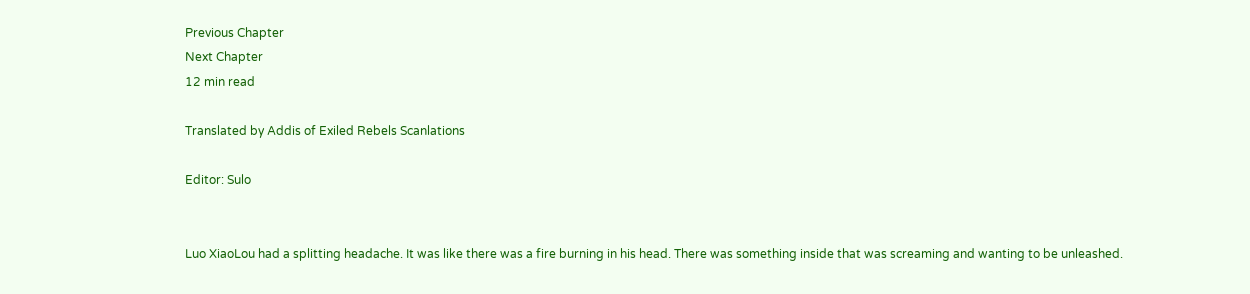Previous Chapter
Next Chapter
12 min read

Translated by Addis of Exiled Rebels Scanlations

Editor: Sulo


Luo XiaoLou had a splitting headache. It was like there was a fire burning in his head. There was something inside that was screaming and wanting to be unleashed.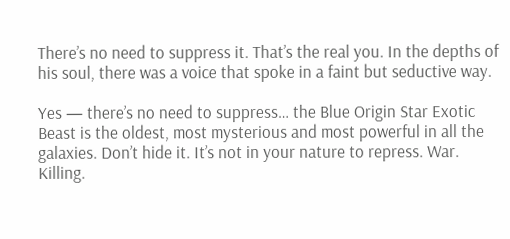There’s no need to suppress it. That’s the real you. In the depths of his soul, there was a voice that spoke in a faint but seductive way.

Yes — there’s no need to suppress… the Blue Origin Star Exotic Beast is the oldest, most mysterious and most powerful in all the galaxies. Don’t hide it. It’s not in your nature to repress. War. Killing.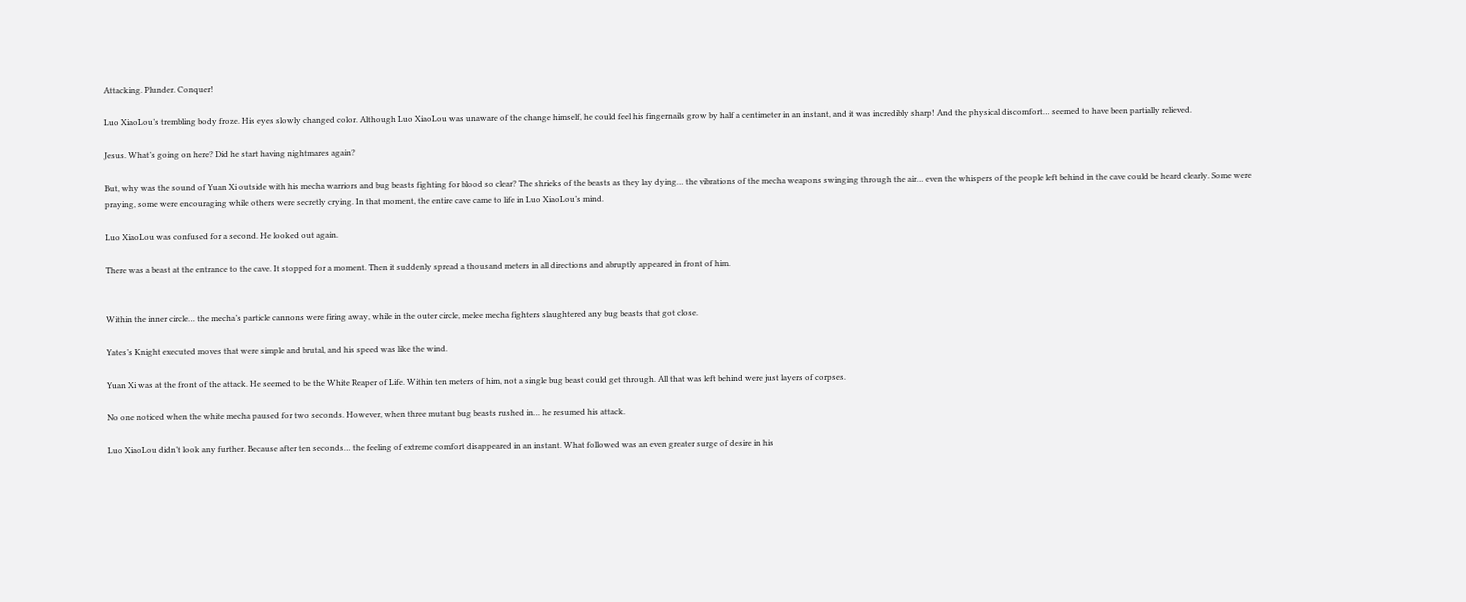Attacking. Plunder. Conquer!

Luo XiaoLou’s trembling body froze. His eyes slowly changed color. Although Luo XiaoLou was unaware of the change himself, he could feel his fingernails grow by half a centimeter in an instant, and it was incredibly sharp! And the physical discomfort… seemed to have been partially relieved.

Jesus. What’s going on here? Did he start having nightmares again?

But, why was the sound of Yuan Xi outside with his mecha warriors and bug beasts fighting for blood so clear? The shrieks of the beasts as they lay dying… the vibrations of the mecha weapons swinging through the air… even the whispers of the people left behind in the cave could be heard clearly. Some were praying, some were encouraging while others were secretly crying. In that moment, the entire cave came to life in Luo XiaoLou’s mind.

Luo XiaoLou was confused for a second. He looked out again.

There was a beast at the entrance to the cave. It stopped for a moment. Then it suddenly spread a thousand meters in all directions and abruptly appeared in front of him.


Within the inner circle… the mecha’s particle cannons were firing away, while in the outer circle, melee mecha fighters slaughtered any bug beasts that got close.

Yates’s Knight executed moves that were simple and brutal, and his speed was like the wind.

Yuan Xi was at the front of the attack. He seemed to be the White Reaper of Life. Within ten meters of him, not a single bug beast could get through. All that was left behind were just layers of corpses.

No one noticed when the white mecha paused for two seconds. However, when three mutant bug beasts rushed in… he resumed his attack.

Luo XiaoLou didn’t look any further. Because after ten seconds… the feeling of extreme comfort disappeared in an instant. What followed was an even greater surge of desire in his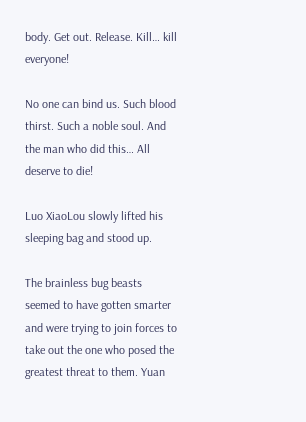body. Get out. Release. Kill… kill everyone!

No one can bind us. Such blood thirst. Such a noble soul. And the man who did this… All deserve to die!

Luo XiaoLou slowly lifted his sleeping bag and stood up.

The brainless bug beasts seemed to have gotten smarter and were trying to join forces to take out the one who posed the greatest threat to them. Yuan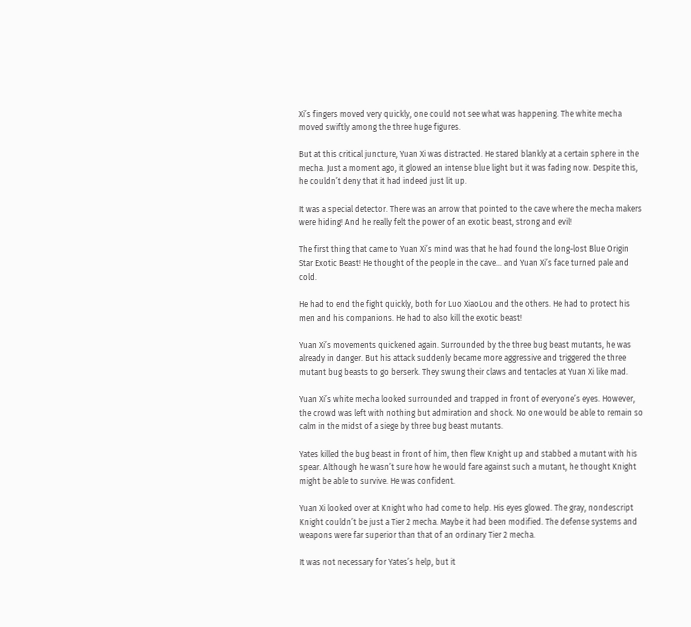Xi’s fingers moved very quickly, one could not see what was happening. The white mecha moved swiftly among the three huge figures.

But at this critical juncture, Yuan Xi was distracted. He stared blankly at a certain sphere in the mecha. Just a moment ago, it glowed an intense blue light but it was fading now. Despite this, he couldn’t deny that it had indeed just lit up.

It was a special detector. There was an arrow that pointed to the cave where the mecha makers were hiding! And he really felt the power of an exotic beast, strong and evil!

The first thing that came to Yuan Xi’s mind was that he had found the long-lost Blue Origin Star Exotic Beast! He thought of the people in the cave… and Yuan Xi’s face turned pale and cold.

He had to end the fight quickly, both for Luo XiaoLou and the others. He had to protect his men and his companions. He had to also kill the exotic beast!

Yuan Xi’s movements quickened again. Surrounded by the three bug beast mutants, he was already in danger. But his attack suddenly became more aggressive and triggered the three mutant bug beasts to go berserk. They swung their claws and tentacles at Yuan Xi like mad.

Yuan Xi’s white mecha looked surrounded and trapped in front of everyone’s eyes. However, the crowd was left with nothing but admiration and shock. No one would be able to remain so calm in the midst of a siege by three bug beast mutants.

Yates killed the bug beast in front of him, then flew Knight up and stabbed a mutant with his spear. Although he wasn’t sure how he would fare against such a mutant, he thought Knight might be able to survive. He was confident.

Yuan Xi looked over at Knight who had come to help. His eyes glowed. The gray, nondescript Knight couldn’t be just a Tier 2 mecha. Maybe it had been modified. The defense systems and weapons were far superior than that of an ordinary Tier 2 mecha.

It was not necessary for Yates’s help, but it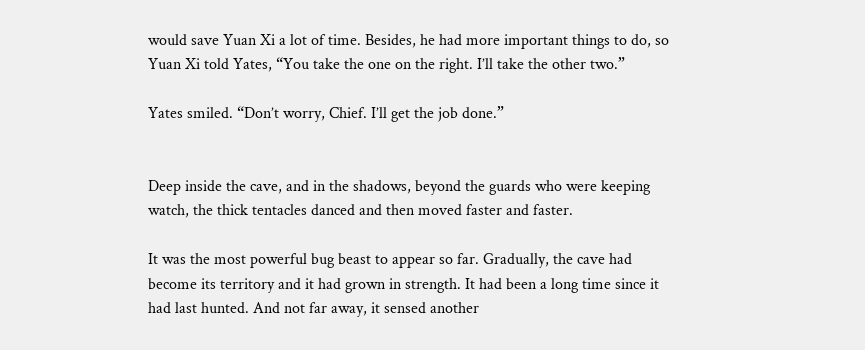would save Yuan Xi a lot of time. Besides, he had more important things to do, so Yuan Xi told Yates, “You take the one on the right. I’ll take the other two.”

Yates smiled. “Don’t worry, Chief. I’ll get the job done.”


Deep inside the cave, and in the shadows, beyond the guards who were keeping watch, the thick tentacles danced and then moved faster and faster.

It was the most powerful bug beast to appear so far. Gradually, the cave had become its territory and it had grown in strength. It had been a long time since it had last hunted. And not far away, it sensed another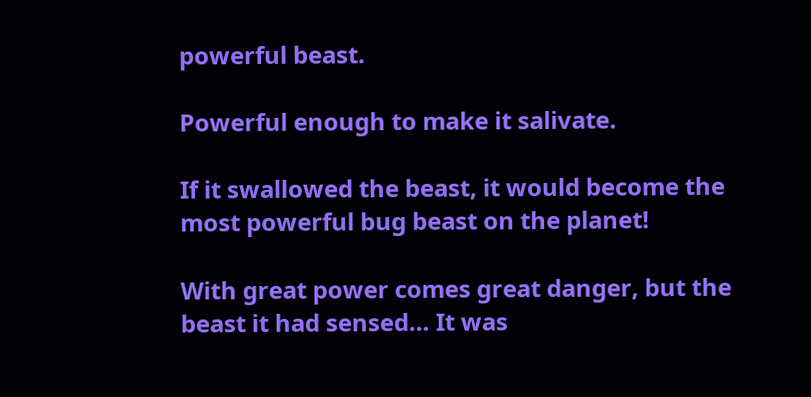powerful beast.

Powerful enough to make it salivate.

If it swallowed the beast, it would become the most powerful bug beast on the planet!

With great power comes great danger, but the beast it had sensed… It was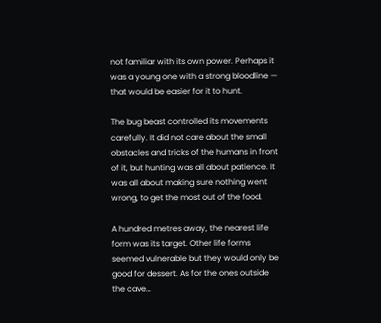not familiar with its own power. Perhaps it was a young one with a strong bloodline — that would be easier for it to hunt.

The bug beast controlled its movements carefully. It did not care about the small obstacles and tricks of the humans in front of it, but hunting was all about patience. It was all about making sure nothing went wrong, to get the most out of the food.

A hundred metres away, the nearest life form was its target. Other life forms seemed vulnerable but they would only be good for dessert. As for the ones outside the cave…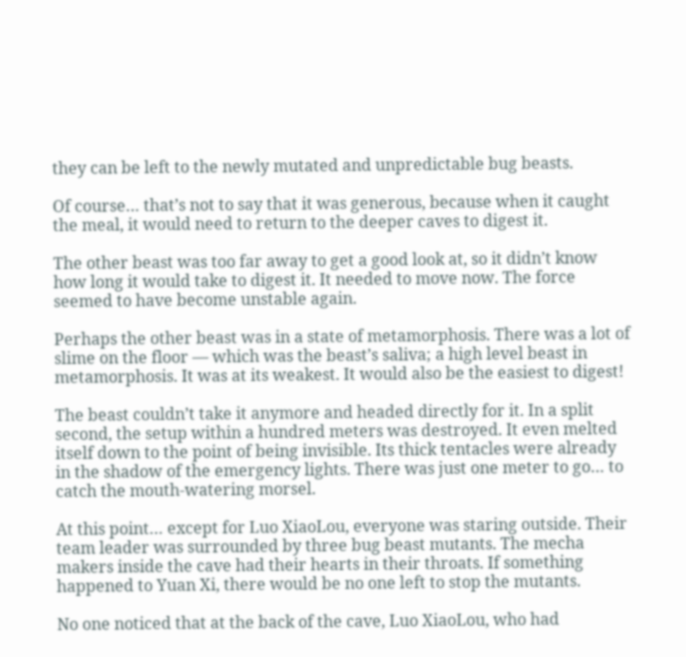they can be left to the newly mutated and unpredictable bug beasts.

Of course… that’s not to say that it was generous, because when it caught the meal, it would need to return to the deeper caves to digest it.

The other beast was too far away to get a good look at, so it didn’t know how long it would take to digest it. It needed to move now. The force seemed to have become unstable again.

Perhaps the other beast was in a state of metamorphosis. There was a lot of slime on the floor — which was the beast’s saliva; a high level beast in metamorphosis. It was at its weakest. It would also be the easiest to digest!

The beast couldn’t take it anymore and headed directly for it. In a split second, the setup within a hundred meters was destroyed. It even melted itself down to the point of being invisible. Its thick tentacles were already in the shadow of the emergency lights. There was just one meter to go… to catch the mouth-watering morsel.

At this point… except for Luo XiaoLou, everyone was staring outside. Their team leader was surrounded by three bug beast mutants. The mecha makers inside the cave had their hearts in their throats. If something happened to Yuan Xi, there would be no one left to stop the mutants.

No one noticed that at the back of the cave, Luo XiaoLou, who had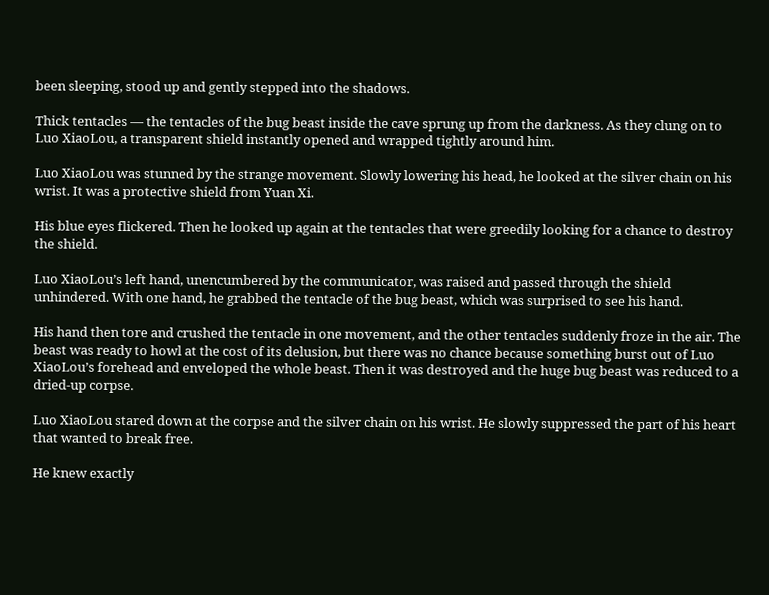been sleeping, stood up and gently stepped into the shadows.

Thick tentacles — the tentacles of the bug beast inside the cave sprung up from the darkness. As they clung on to Luo XiaoLou, a transparent shield instantly opened and wrapped tightly around him.

Luo XiaoLou was stunned by the strange movement. Slowly lowering his head, he looked at the silver chain on his wrist. It was a protective shield from Yuan Xi.

His blue eyes flickered. Then he looked up again at the tentacles that were greedily looking for a chance to destroy the shield.

Luo XiaoLou’s left hand, unencumbered by the communicator, was raised and passed through the shield unhindered. With one hand, he grabbed the tentacle of the bug beast, which was surprised to see his hand.

His hand then tore and crushed the tentacle in one movement, and the other tentacles suddenly froze in the air. The beast was ready to howl at the cost of its delusion, but there was no chance because something burst out of Luo XiaoLou’s forehead and enveloped the whole beast. Then it was destroyed and the huge bug beast was reduced to a dried-up corpse.

Luo XiaoLou stared down at the corpse and the silver chain on his wrist. He slowly suppressed the part of his heart that wanted to break free.

He knew exactly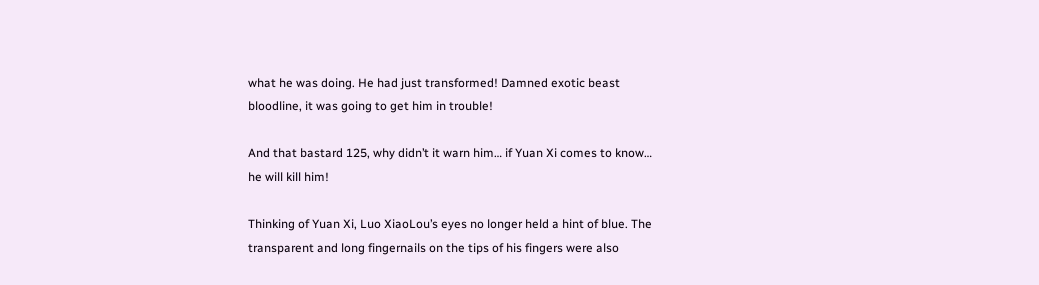what he was doing. He had just transformed! Damned exotic beast bloodline, it was going to get him in trouble!

And that bastard 125, why didn’t it warn him… if Yuan Xi comes to know… he will kill him!

Thinking of Yuan Xi, Luo XiaoLou’s eyes no longer held a hint of blue. The transparent and long fingernails on the tips of his fingers were also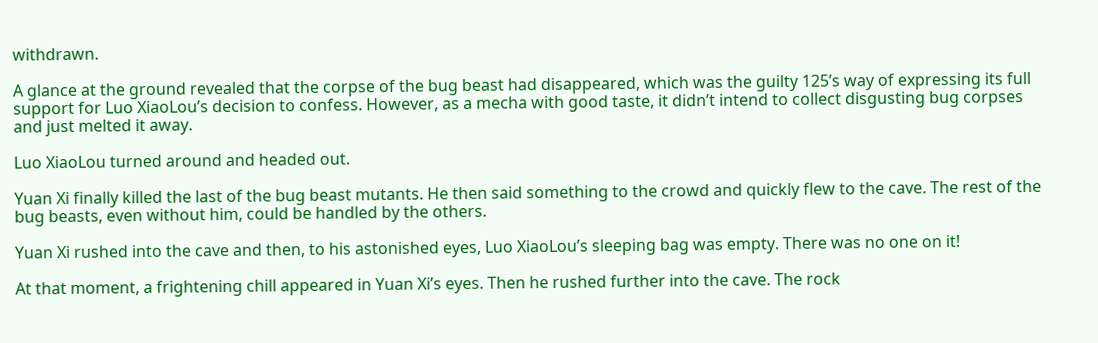withdrawn.

A glance at the ground revealed that the corpse of the bug beast had disappeared, which was the guilty 125’s way of expressing its full support for Luo XiaoLou’s decision to confess. However, as a mecha with good taste, it didn’t intend to collect disgusting bug corpses and just melted it away.

Luo XiaoLou turned around and headed out.

Yuan Xi finally killed the last of the bug beast mutants. He then said something to the crowd and quickly flew to the cave. The rest of the bug beasts, even without him, could be handled by the others.

Yuan Xi rushed into the cave and then, to his astonished eyes, Luo XiaoLou’s sleeping bag was empty. There was no one on it!

At that moment, a frightening chill appeared in Yuan Xi’s eyes. Then he rushed further into the cave. The rock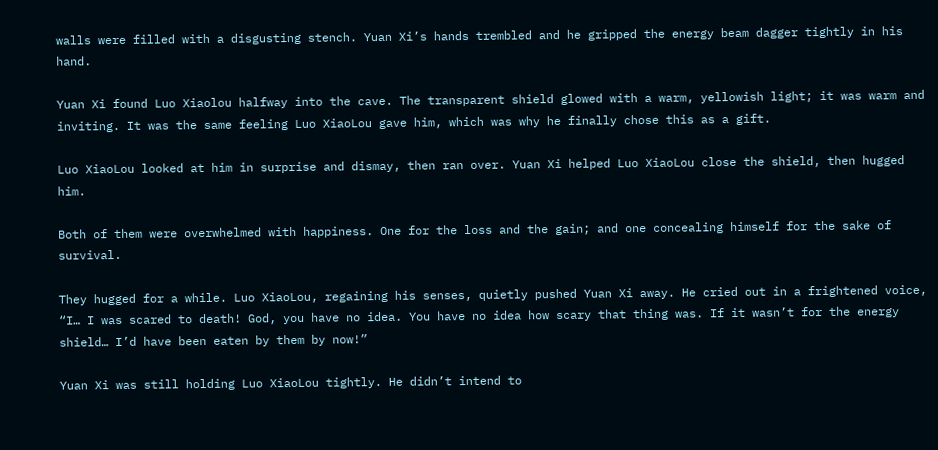walls were filled with a disgusting stench. Yuan Xi’s hands trembled and he gripped the energy beam dagger tightly in his hand.

Yuan Xi found Luo Xiaolou halfway into the cave. The transparent shield glowed with a warm, yellowish light; it was warm and inviting. It was the same feeling Luo XiaoLou gave him, which was why he finally chose this as a gift.

Luo XiaoLou looked at him in surprise and dismay, then ran over. Yuan Xi helped Luo XiaoLou close the shield, then hugged him.

Both of them were overwhelmed with happiness. One for the loss and the gain; and one concealing himself for the sake of survival.

They hugged for a while. Luo XiaoLou, regaining his senses, quietly pushed Yuan Xi away. He cried out in a frightened voice, “I… I was scared to death! God, you have no idea. You have no idea how scary that thing was. If it wasn’t for the energy shield… I’d have been eaten by them by now!”

Yuan Xi was still holding Luo XiaoLou tightly. He didn’t intend to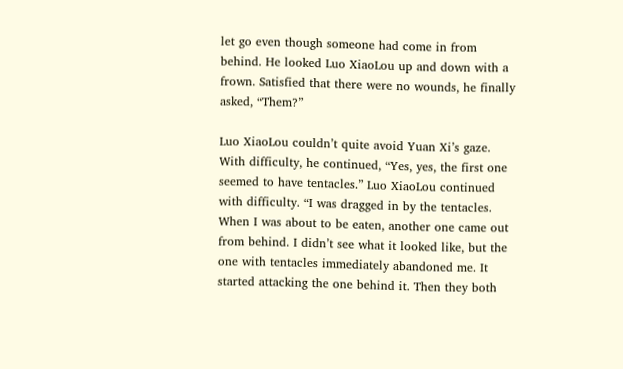let go even though someone had come in from behind. He looked Luo XiaoLou up and down with a frown. Satisfied that there were no wounds, he finally asked, “Them?”

Luo XiaoLou couldn’t quite avoid Yuan Xi’s gaze. With difficulty, he continued, “Yes, yes, the first one seemed to have tentacles.” Luo XiaoLou continued with difficulty. “I was dragged in by the tentacles. When I was about to be eaten, another one came out from behind. I didn’t see what it looked like, but the one with tentacles immediately abandoned me. It started attacking the one behind it. Then they both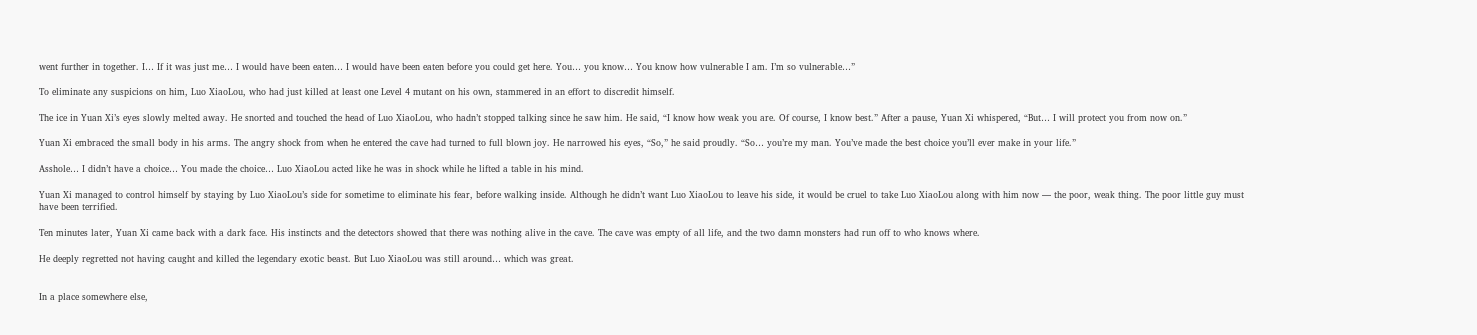went further in together. I… If it was just me… I would have been eaten… I would have been eaten before you could get here. You… you know… You know how vulnerable I am. I’m so vulnerable…”

To eliminate any suspicions on him, Luo XiaoLou, who had just killed at least one Level 4 mutant on his own, stammered in an effort to discredit himself.

The ice in Yuan Xi’s eyes slowly melted away. He snorted and touched the head of Luo XiaoLou, who hadn’t stopped talking since he saw him. He said, “I know how weak you are. Of course, I know best.” After a pause, Yuan Xi whispered, “But… I will protect you from now on.”

Yuan Xi embraced the small body in his arms. The angry shock from when he entered the cave had turned to full blown joy. He narrowed his eyes, “So,” he said proudly. “So… you’re my man. You’ve made the best choice you’ll ever make in your life.”

Asshole… I didn’t have a choice… You made the choice… Luo XiaoLou acted like he was in shock while he lifted a table in his mind.

Yuan Xi managed to control himself by staying by Luo XiaoLou’s side for sometime to eliminate his fear, before walking inside. Although he didn’t want Luo XiaoLou to leave his side, it would be cruel to take Luo XiaoLou along with him now — the poor, weak thing. The poor little guy must have been terrified.

Ten minutes later, Yuan Xi came back with a dark face. His instincts and the detectors showed that there was nothing alive in the cave. The cave was empty of all life, and the two damn monsters had run off to who knows where.

He deeply regretted not having caught and killed the legendary exotic beast. But Luo XiaoLou was still around… which was great.


In a place somewhere else,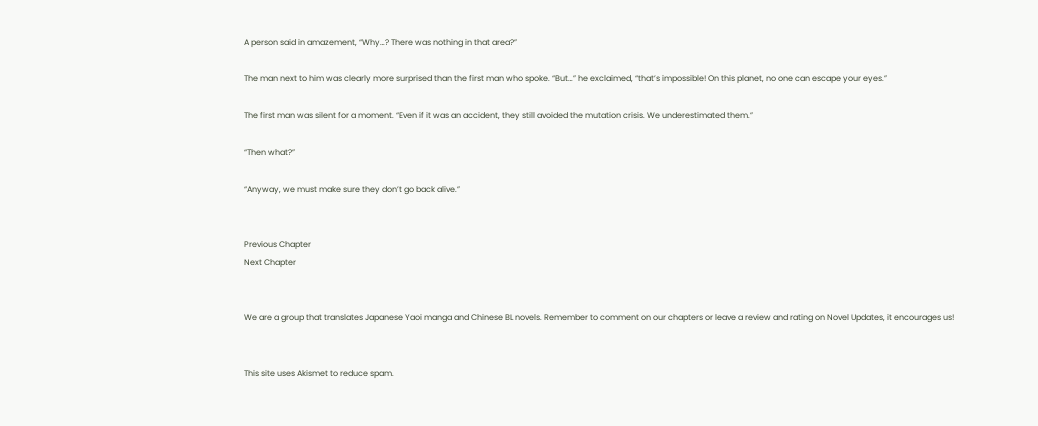A person said in amazement, “Why…? There was nothing in that area?”

The man next to him was clearly more surprised than the first man who spoke. “But…” he exclaimed, “that’s impossible! On this planet, no one can escape your eyes.”

The first man was silent for a moment. “Even if it was an accident, they still avoided the mutation crisis. We underestimated them.”

“Then what?”

“Anyway, we must make sure they don’t go back alive.”


Previous Chapter
Next Chapter


We are a group that translates Japanese Yaoi manga and Chinese BL novels. Remember to comment on our chapters or leave a review and rating on Novel Updates, it encourages us!


This site uses Akismet to reduce spam.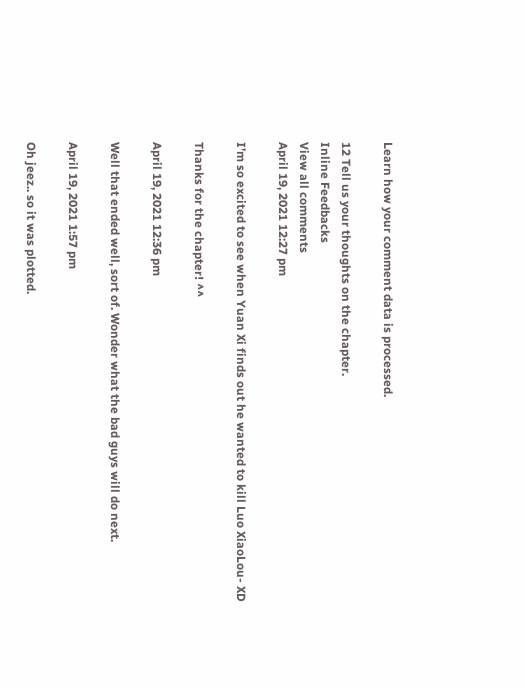Learn how your comment data is processed.

12 Tell us your thoughts on the chapter.
Inline Feedbacks
View all comments
April 19, 2021 12:27 pm

I’m so excited to see when Yuan Xi finds out he wanted to kill Luo XiaoLou- XD

Thanks for the chapter! ^^

April 19, 2021 12:36 pm

Well that ended well, sort of. Wonder what the bad guys will do next.

April 19, 2021 1:57 pm

Oh jeez.. so it was plotted.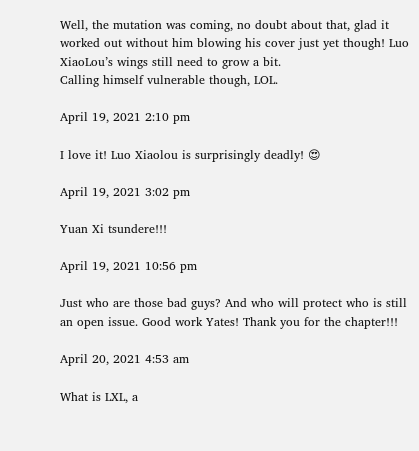Well, the mutation was coming, no doubt about that, glad it worked out without him blowing his cover just yet though! Luo XiaoLou’s wings still need to grow a bit.
Calling himself vulnerable though, LOL.

April 19, 2021 2:10 pm

I love it! Luo Xiaolou is surprisingly deadly! 😍

April 19, 2021 3:02 pm

Yuan Xi tsundere!!!

April 19, 2021 10:56 pm

Just who are those bad guys? And who will protect who is still an open issue. Good work Yates! Thank you for the chapter!!!

April 20, 2021 4:53 am

What is LXL, a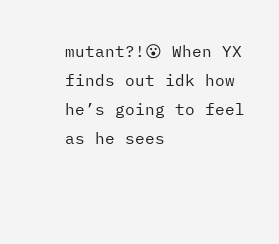mutant?!😮 When YX finds out idk how he’s going to feel as he sees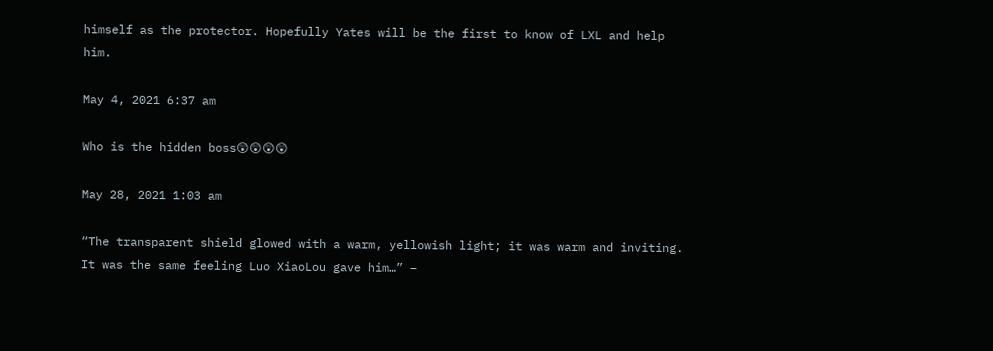himself as the protector. Hopefully Yates will be the first to know of LXL and help him.

May 4, 2021 6:37 am

Who is the hidden boss😲😲😲😲

May 28, 2021 1:03 am

“The transparent shield glowed with a warm, yellowish light; it was warm and inviting. It was the same feeling Luo XiaoLou gave him…” –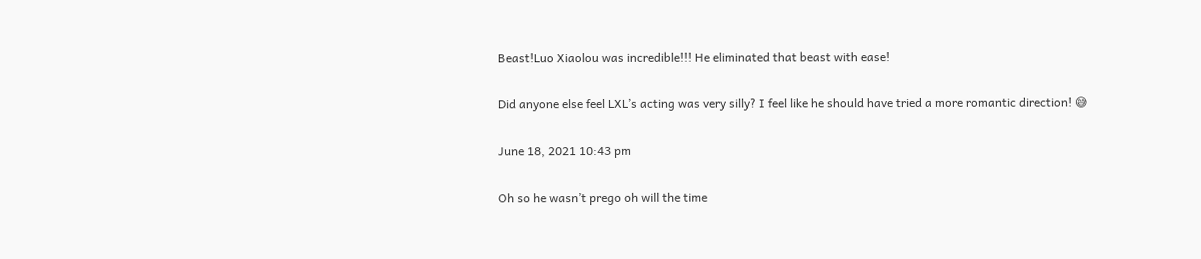Beast!Luo Xiaolou was incredible!!! He eliminated that beast with ease!

Did anyone else feel LXL’s acting was very silly? I feel like he should have tried a more romantic direction! 😅

June 18, 2021 10:43 pm

Oh so he wasn’t prego oh will the time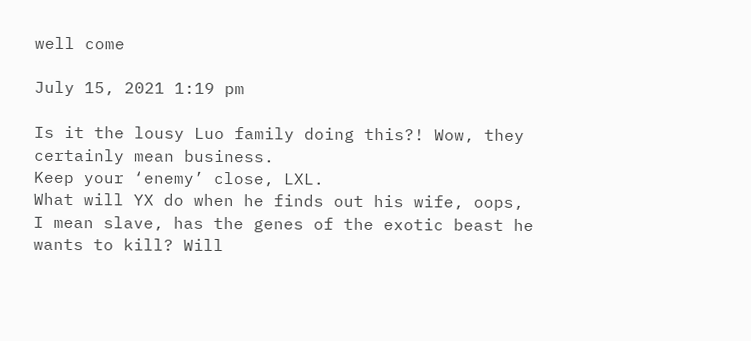well come

July 15, 2021 1:19 pm

Is it the lousy Luo family doing this?! Wow, they certainly mean business.
Keep your ‘enemy’ close, LXL.
What will YX do when he finds out his wife, oops, I mean slave, has the genes of the exotic beast he wants to kill? Will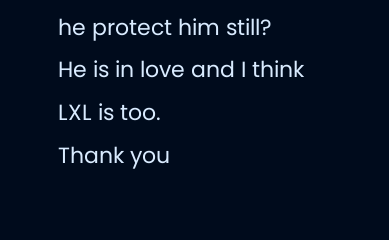he protect him still?
He is in love and I think LXL is too.
Thank you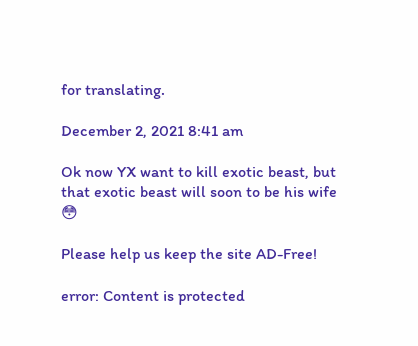for translating.

December 2, 2021 8:41 am

Ok now YX want to kill exotic beast, but that exotic beast will soon to be his wife 😳

Please help us keep the site AD-Free!

error: Content is protected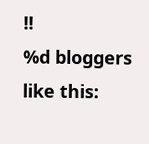!!
%d bloggers like this: